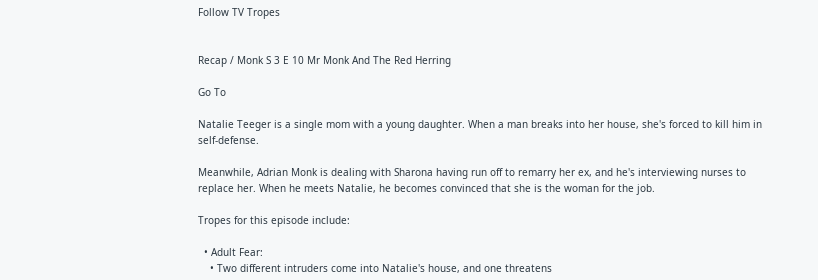Follow TV Tropes


Recap / Monk S 3 E 10 Mr Monk And The Red Herring

Go To

Natalie Teeger is a single mom with a young daughter. When a man breaks into her house, she's forced to kill him in self-defense.

Meanwhile, Adrian Monk is dealing with Sharona having run off to remarry her ex, and he's interviewing nurses to replace her. When he meets Natalie, he becomes convinced that she is the woman for the job.

Tropes for this episode include:

  • Adult Fear:
    • Two different intruders come into Natalie's house, and one threatens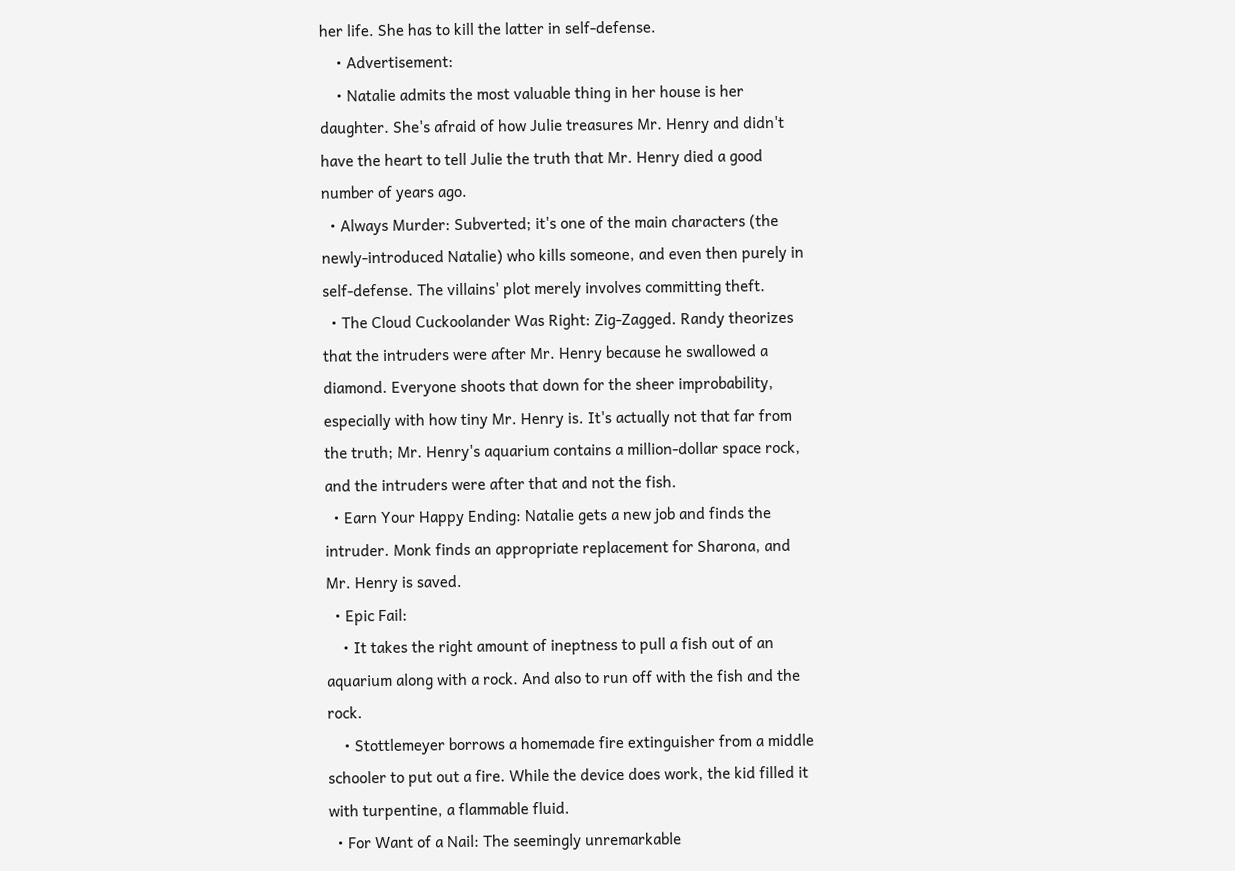her life. She has to kill the latter in self-defense.
    • Advertisement:
    • Natalie admits the most valuable thing in her house is her daughter. She's afraid of how Julie treasures Mr. Henry and didn't have the heart to tell Julie the truth that Mr. Henry died a good number of years ago.
  • Always Murder: Subverted; it's one of the main characters (the newly-introduced Natalie) who kills someone, and even then purely in self-defense. The villains' plot merely involves committing theft.
  • The Cloud Cuckoolander Was Right: Zig-Zagged. Randy theorizes that the intruders were after Mr. Henry because he swallowed a diamond. Everyone shoots that down for the sheer improbability, especially with how tiny Mr. Henry is. It's actually not that far from the truth; Mr. Henry's aquarium contains a million-dollar space rock, and the intruders were after that and not the fish.
  • Earn Your Happy Ending: Natalie gets a new job and finds the intruder. Monk finds an appropriate replacement for Sharona, and Mr. Henry is saved.
  • Epic Fail:
    • It takes the right amount of ineptness to pull a fish out of an aquarium along with a rock. And also to run off with the fish and the rock.
    • Stottlemeyer borrows a homemade fire extinguisher from a middle schooler to put out a fire. While the device does work, the kid filled it with turpentine, a flammable fluid.
  • For Want of a Nail: The seemingly unremarkable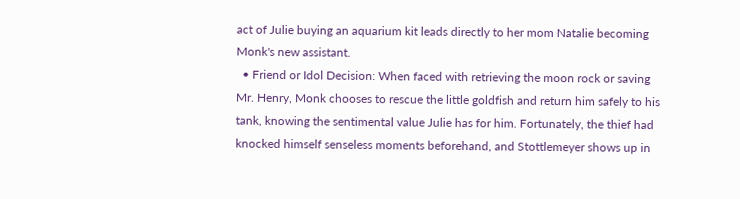act of Julie buying an aquarium kit leads directly to her mom Natalie becoming Monk's new assistant.
  • Friend or Idol Decision: When faced with retrieving the moon rock or saving Mr. Henry, Monk chooses to rescue the little goldfish and return him safely to his tank, knowing the sentimental value Julie has for him. Fortunately, the thief had knocked himself senseless moments beforehand, and Stottlemeyer shows up in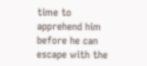time to apprehend him before he can escape with the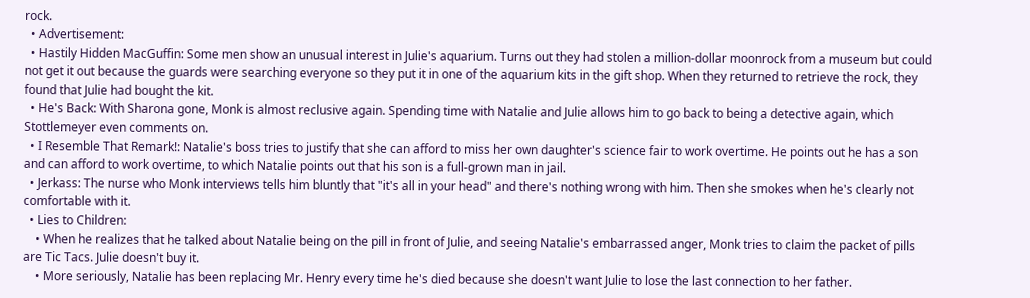rock.
  • Advertisement:
  • Hastily Hidden MacGuffin: Some men show an unusual interest in Julie's aquarium. Turns out they had stolen a million-dollar moonrock from a museum but could not get it out because the guards were searching everyone so they put it in one of the aquarium kits in the gift shop. When they returned to retrieve the rock, they found that Julie had bought the kit.
  • He's Back: With Sharona gone, Monk is almost reclusive again. Spending time with Natalie and Julie allows him to go back to being a detective again, which Stottlemeyer even comments on.
  • I Resemble That Remark!: Natalie's boss tries to justify that she can afford to miss her own daughter's science fair to work overtime. He points out he has a son and can afford to work overtime, to which Natalie points out that his son is a full-grown man in jail.
  • Jerkass: The nurse who Monk interviews tells him bluntly that "it's all in your head" and there's nothing wrong with him. Then she smokes when he's clearly not comfortable with it.
  • Lies to Children:
    • When he realizes that he talked about Natalie being on the pill in front of Julie, and seeing Natalie's embarrassed anger, Monk tries to claim the packet of pills are Tic Tacs. Julie doesn't buy it.
    • More seriously, Natalie has been replacing Mr. Henry every time he's died because she doesn't want Julie to lose the last connection to her father.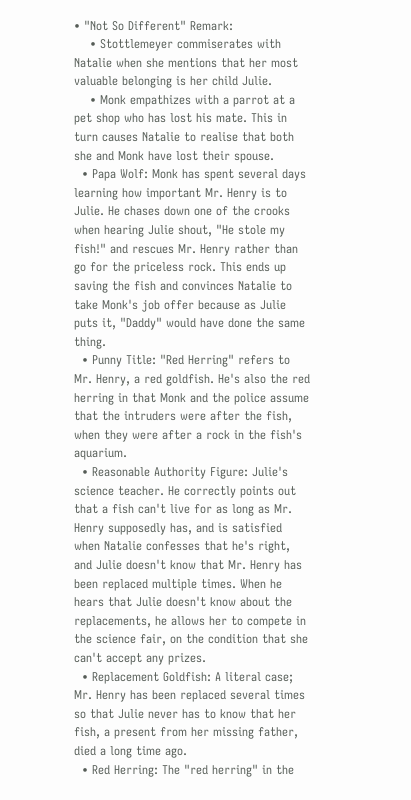• "Not So Different" Remark:
    • Stottlemeyer commiserates with Natalie when she mentions that her most valuable belonging is her child Julie.
    • Monk empathizes with a parrot at a pet shop who has lost his mate. This in turn causes Natalie to realise that both she and Monk have lost their spouse.
  • Papa Wolf: Monk has spent several days learning how important Mr. Henry is to Julie. He chases down one of the crooks when hearing Julie shout, "He stole my fish!" and rescues Mr. Henry rather than go for the priceless rock. This ends up saving the fish and convinces Natalie to take Monk's job offer because as Julie puts it, "Daddy" would have done the same thing.
  • Punny Title: "Red Herring" refers to Mr. Henry, a red goldfish. He's also the red herring in that Monk and the police assume that the intruders were after the fish, when they were after a rock in the fish's aquarium.
  • Reasonable Authority Figure: Julie's science teacher. He correctly points out that a fish can't live for as long as Mr. Henry supposedly has, and is satisfied when Natalie confesses that he's right, and Julie doesn't know that Mr. Henry has been replaced multiple times. When he hears that Julie doesn't know about the replacements, he allows her to compete in the science fair, on the condition that she can't accept any prizes.
  • Replacement Goldfish: A literal case; Mr. Henry has been replaced several times so that Julie never has to know that her fish, a present from her missing father, died a long time ago.
  • Red Herring: The "red herring" in the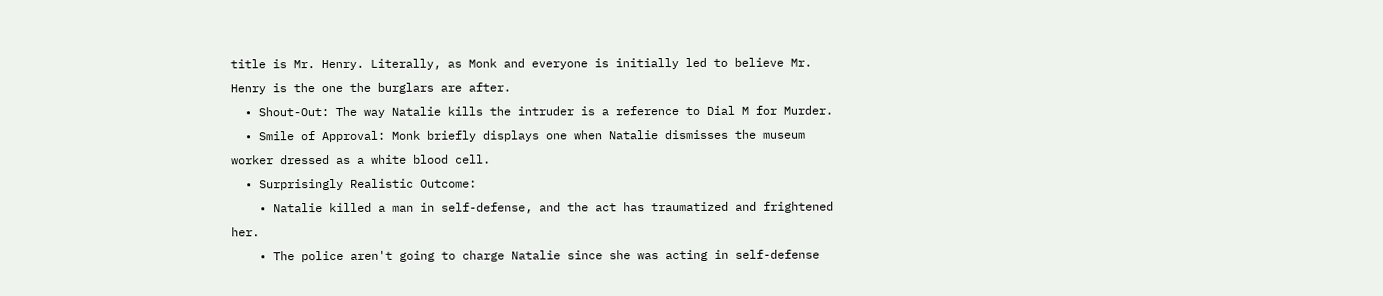title is Mr. Henry. Literally, as Monk and everyone is initially led to believe Mr. Henry is the one the burglars are after.
  • Shout-Out: The way Natalie kills the intruder is a reference to Dial M for Murder.
  • Smile of Approval: Monk briefly displays one when Natalie dismisses the museum worker dressed as a white blood cell.
  • Surprisingly Realistic Outcome:
    • Natalie killed a man in self-defense, and the act has traumatized and frightened her.
    • The police aren't going to charge Natalie since she was acting in self-defense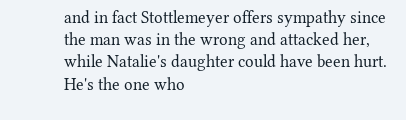and in fact Stottlemeyer offers sympathy since the man was in the wrong and attacked her, while Natalie's daughter could have been hurt. He's the one who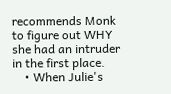recommends Monk to figure out WHY she had an intruder in the first place.
    • When Julie's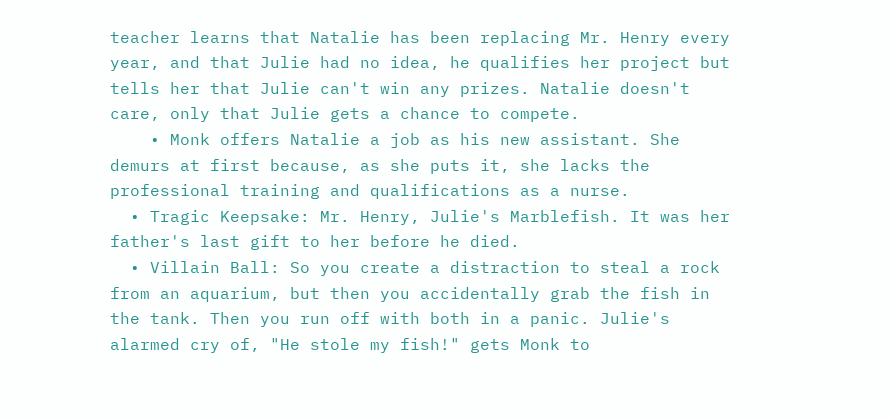teacher learns that Natalie has been replacing Mr. Henry every year, and that Julie had no idea, he qualifies her project but tells her that Julie can't win any prizes. Natalie doesn't care, only that Julie gets a chance to compete.
    • Monk offers Natalie a job as his new assistant. She demurs at first because, as she puts it, she lacks the professional training and qualifications as a nurse.
  • Tragic Keepsake: Mr. Henry, Julie's Marblefish. It was her father's last gift to her before he died.
  • Villain Ball: So you create a distraction to steal a rock from an aquarium, but then you accidentally grab the fish in the tank. Then you run off with both in a panic. Julie's alarmed cry of, "He stole my fish!" gets Monk to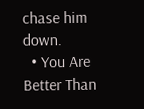chase him down.
  • You Are Better Than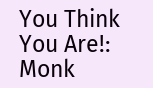You Think You Are!: Monk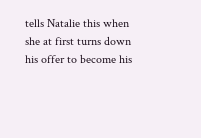tells Natalie this when she at first turns down his offer to become his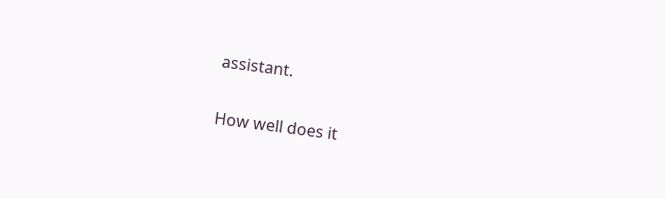assistant.

How well does it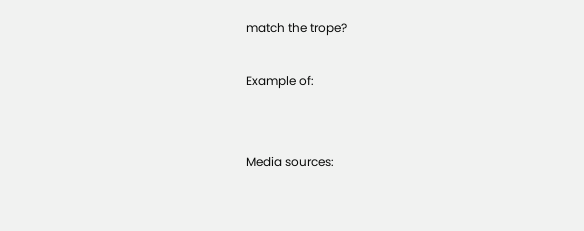match the trope?

Example of:


Media sources: